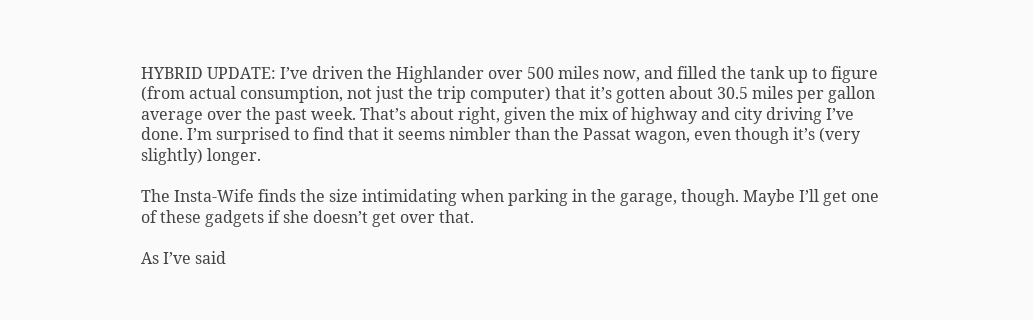HYBRID UPDATE: I’ve driven the Highlander over 500 miles now, and filled the tank up to figure (from actual consumption, not just the trip computer) that it’s gotten about 30.5 miles per gallon average over the past week. That’s about right, given the mix of highway and city driving I’ve done. I’m surprised to find that it seems nimbler than the Passat wagon, even though it’s (very slightly) longer.

The Insta-Wife finds the size intimidating when parking in the garage, though. Maybe I’ll get one of these gadgets if she doesn’t get over that.

As I’ve said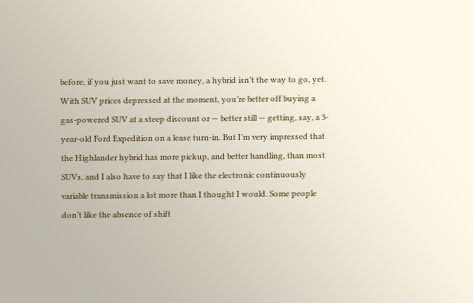before, if you just want to save money, a hybrid isn’t the way to go, yet. With SUV prices depressed at the moment, you’re better off buying a gas-powered SUV at a steep discount or — better still — getting, say, a 3-year-old Ford Expedition on a lease turn-in. But I’m very impressed that the Highlander hybrid has more pickup, and better handling, than most SUVs, and I also have to say that I like the electronic continuously variable transmission a lot more than I thought I would. Some people don’t like the absence of shift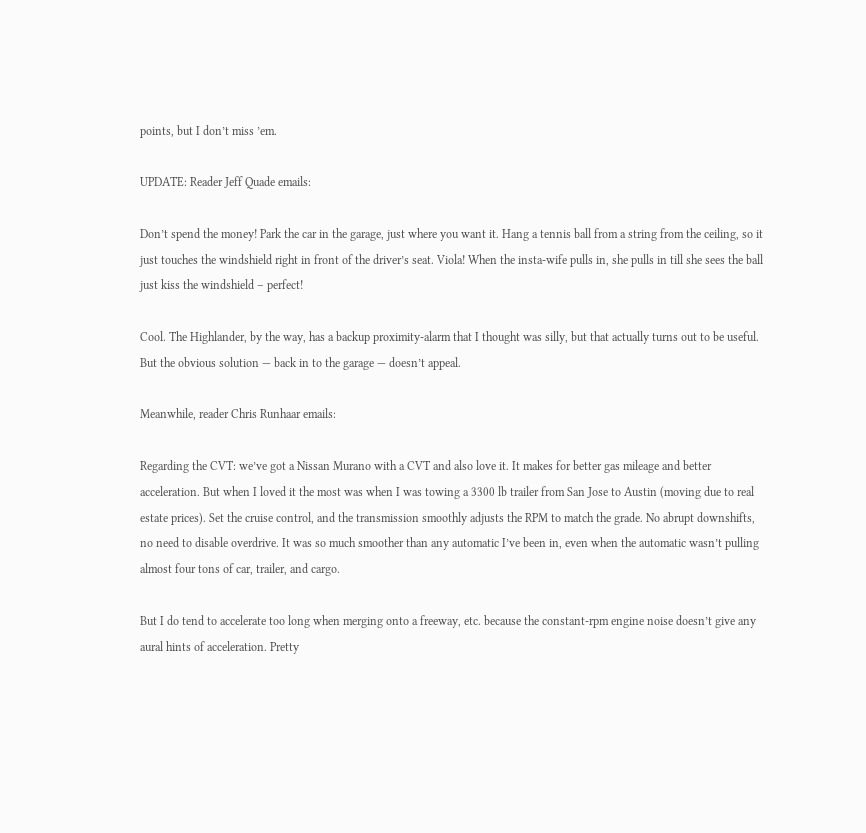points, but I don’t miss ’em.

UPDATE: Reader Jeff Quade emails:

Don’t spend the money! Park the car in the garage, just where you want it. Hang a tennis ball from a string from the ceiling, so it just touches the windshield right in front of the driver’s seat. Viola! When the insta-wife pulls in, she pulls in till she sees the ball just kiss the windshield – perfect!

Cool. The Highlander, by the way, has a backup proximity-alarm that I thought was silly, but that actually turns out to be useful. But the obvious solution — back in to the garage — doesn’t appeal.

Meanwhile, reader Chris Runhaar emails:

Regarding the CVT: we’ve got a Nissan Murano with a CVT and also love it. It makes for better gas mileage and better acceleration. But when I loved it the most was when I was towing a 3300 lb trailer from San Jose to Austin (moving due to real estate prices). Set the cruise control, and the transmission smoothly adjusts the RPM to match the grade. No abrupt downshifts, no need to disable overdrive. It was so much smoother than any automatic I’ve been in, even when the automatic wasn’t pulling almost four tons of car, trailer, and cargo.

But I do tend to accelerate too long when merging onto a freeway, etc. because the constant-rpm engine noise doesn’t give any aural hints of acceleration. Pretty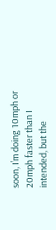soon, I’m doing 10mph or 20mph faster than I intended, but the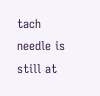tach needle is still at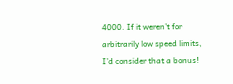4000. If it weren’t for arbitrarily low speed limits, I’d consider that a bonus!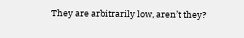They are arbitrarily low, aren’t they?